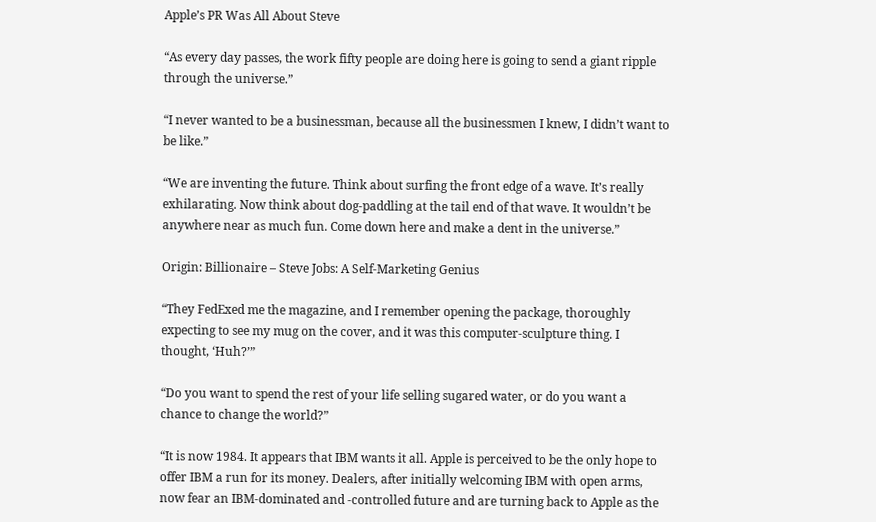Apple’s PR Was All About Steve

“As every day passes, the work fifty people are doing here is going to send a giant ripple through the universe.”

“I never wanted to be a businessman, because all the businessmen I knew, I didn’t want to be like.”

“We are inventing the future. Think about surfing the front edge of a wave. It’s really exhilarating. Now think about dog-paddling at the tail end of that wave. It wouldn’t be anywhere near as much fun. Come down here and make a dent in the universe.”

Origin: Billionaire – Steve Jobs: A Self-Marketing Genius

“They FedExed me the magazine, and I remember opening the package, thoroughly expecting to see my mug on the cover, and it was this computer-sculpture thing. I thought, ‘Huh?’”

“Do you want to spend the rest of your life selling sugared water, or do you want a chance to change the world?”

“It is now 1984. It appears that IBM wants it all. Apple is perceived to be the only hope to offer IBM a run for its money. Dealers, after initially welcoming IBM with open arms, now fear an IBM-dominated and -controlled future and are turning back to Apple as the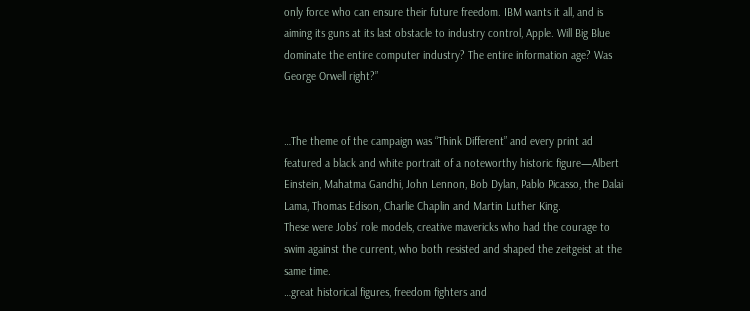only force who can ensure their future freedom. IBM wants it all, and is aiming its guns at its last obstacle to industry control, Apple. Will Big Blue dominate the entire computer industry? The entire information age? Was George Orwell right?”


…The theme of the campaign was “Think Different” and every print ad featured a black and white portrait of a noteworthy historic figure—Albert Einstein, Mahatma Gandhi, John Lennon, Bob Dylan, Pablo Picasso, the Dalai Lama, Thomas Edison, Charlie Chaplin and Martin Luther King.
These were Jobs’ role models, creative mavericks who had the courage to swim against the current, who both resisted and shaped the zeitgeist at the same time.
…great historical figures, freedom fighters and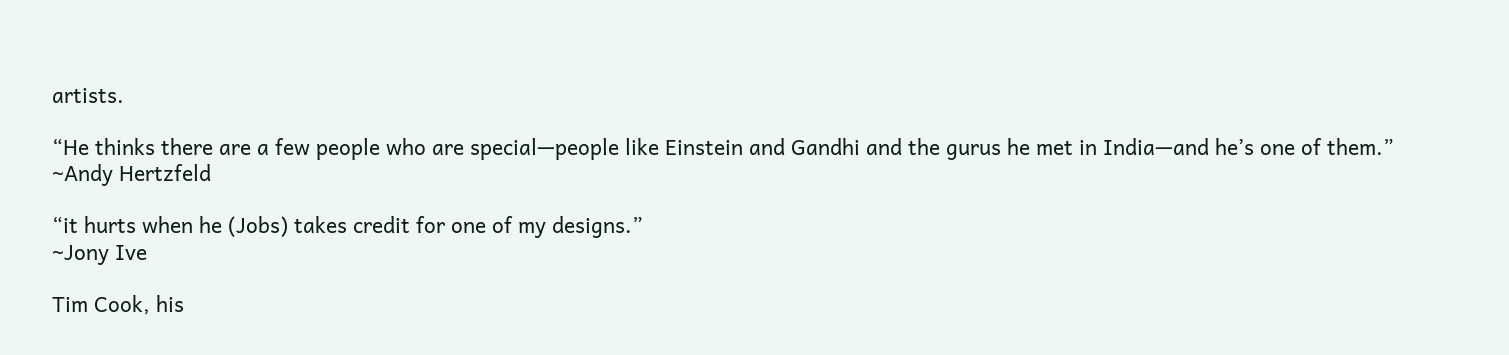artists.

“He thinks there are a few people who are special—people like Einstein and Gandhi and the gurus he met in India—and he’s one of them.”
~Andy Hertzfeld

“it hurts when he (Jobs) takes credit for one of my designs.”
~Jony Ive

Tim Cook, his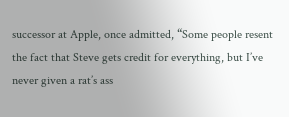successor at Apple, once admitted, “Some people resent the fact that Steve gets credit for everything, but I’ve never given a rat’s ass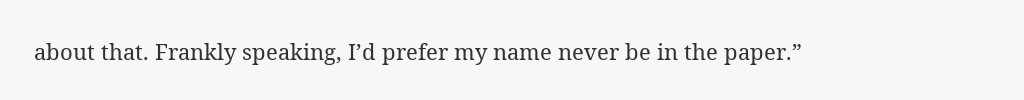about that. Frankly speaking, I’d prefer my name never be in the paper.”